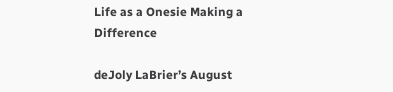Life as a Onesie Making a Difference

deJoly LaBrier’s August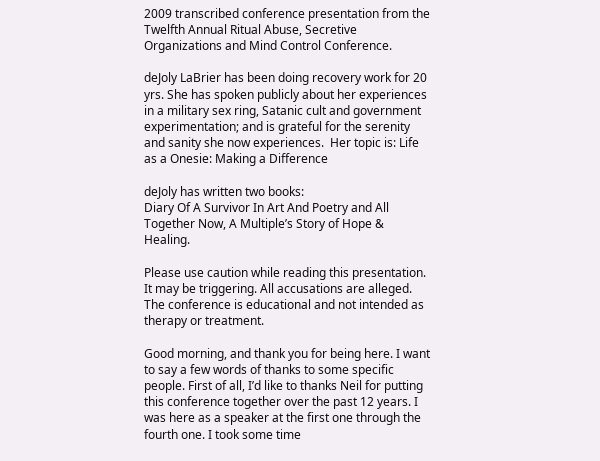2009 transcribed conference presentation from the Twelfth Annual Ritual Abuse, Secretive Organizations and Mind Control Conference.

deJoly LaBrier has been doing recovery work for 20 yrs. She has spoken publicly about her experiences in a military sex ring, Satanic cult and government experimentation; and is grateful for the serenity and sanity she now experiences.  Her topic is: Life as a Onesie: Making a Difference

deJoly has written two books:
Diary Of A Survivor In Art And Poetry and All Together Now, A Multiple’s Story of Hope & Healing.

Please use caution while reading this presentation.  It may be triggering. All accusations are alleged. The conference is educational and not intended as therapy or treatment.

Good morning, and thank you for being here. I want to say a few words of thanks to some specific people. First of all, I’d like to thanks Neil for putting this conference together over the past 12 years. I was here as a speaker at the first one through the fourth one. I took some time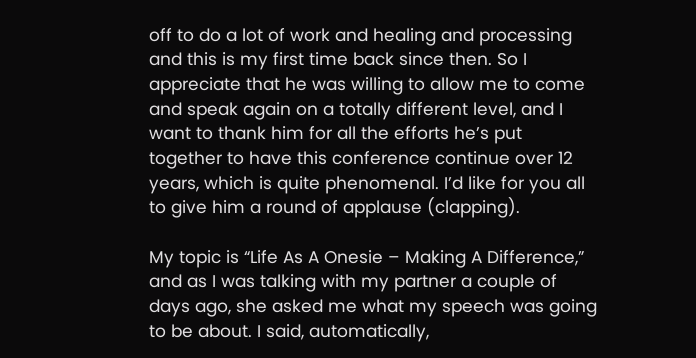off to do a lot of work and healing and processing and this is my first time back since then. So I appreciate that he was willing to allow me to come and speak again on a totally different level, and I want to thank him for all the efforts he’s put together to have this conference continue over 12 years, which is quite phenomenal. I’d like for you all to give him a round of applause (clapping).

My topic is “Life As A Onesie – Making A Difference,” and as I was talking with my partner a couple of days ago, she asked me what my speech was going to be about. I said, automatically,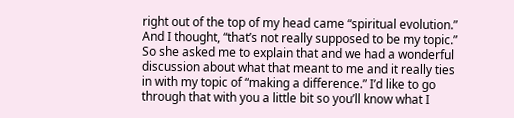right out of the top of my head came “spiritual evolution.” And I thought, “that’s not really supposed to be my topic.” So she asked me to explain that and we had a wonderful discussion about what that meant to me and it really ties in with my topic of “making a difference.” I’d like to go through that with you a little bit so you’ll know what I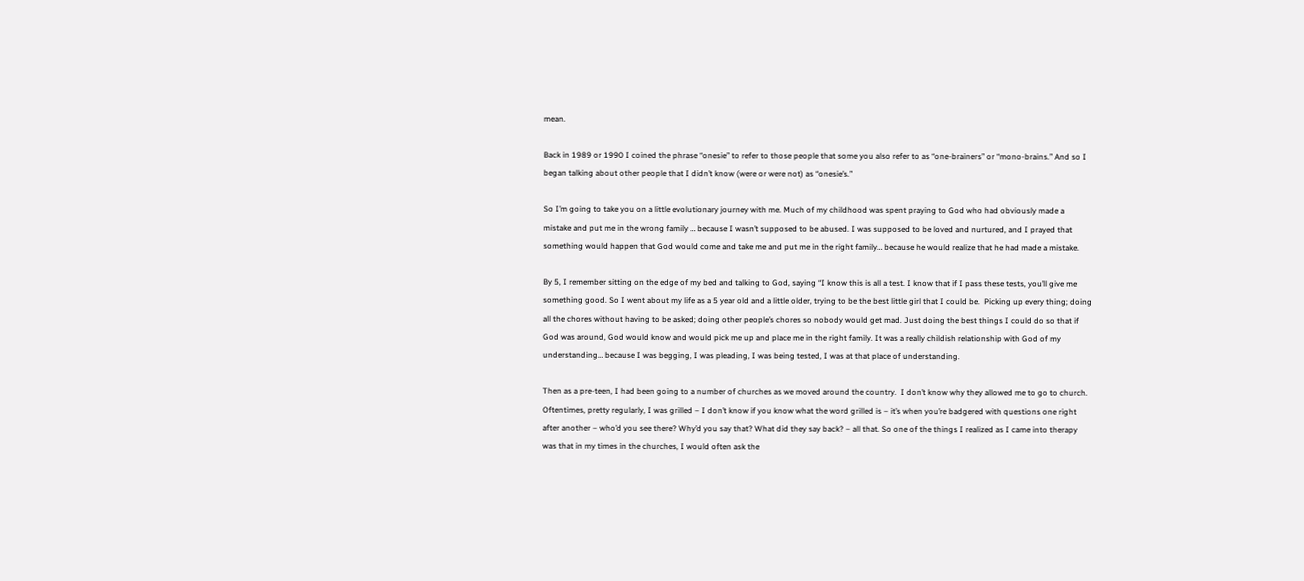mean.

Back in 1989 or 1990 I coined the phrase “onesie” to refer to those people that some you also refer to as “one-brainers” or “mono-brains.” And so I began talking about other people that I didn’t know (were or were not) as “onesie’s.”

So I’m going to take you on a little evolutionary journey with me. Much of my childhood was spent praying to God who had obviously made a mistake and put me in the wrong family … because I wasn’t supposed to be abused. I was supposed to be loved and nurtured, and I prayed that something would happen that God would come and take me and put me in the right family… because he would realize that he had made a mistake.

By 5, I remember sitting on the edge of my bed and talking to God, saying “I know this is all a test. I know that if I pass these tests, you’ll give me something good. So I went about my life as a 5 year old and a little older, trying to be the best little girl that I could be.  Picking up every thing; doing all the chores without having to be asked; doing other people’s chores so nobody would get mad. Just doing the best things I could do so that if God was around, God would know and would pick me up and place me in the right family. It was a really childish relationship with God of my understanding… because I was begging, I was pleading, I was being tested, I was at that place of understanding.

Then as a pre-teen, I had been going to a number of churches as we moved around the country.  I don’t know why they allowed me to go to church. Oftentimes, pretty regularly, I was grilled – I don’t know if you know what the word grilled is – it’s when you’re badgered with questions one right after another – who’d you see there? Why’d you say that? What did they say back? – all that. So one of the things I realized as I came into therapy was that in my times in the churches, I would often ask the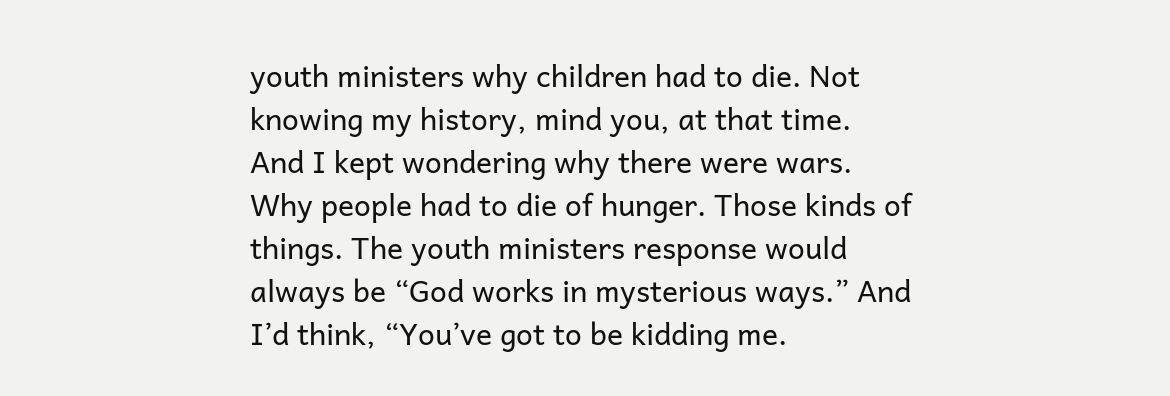youth ministers why children had to die. Not knowing my history, mind you, at that time. And I kept wondering why there were wars. Why people had to die of hunger. Those kinds of things. The youth ministers response would always be “God works in mysterious ways.” And I’d think, “You’ve got to be kidding me.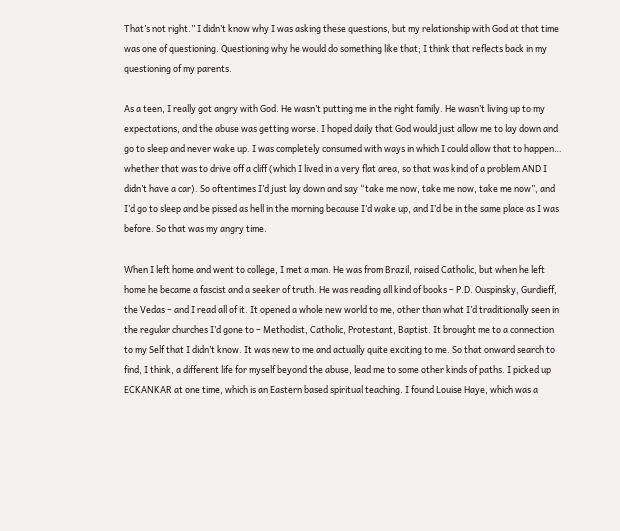That’s not right.” I didn’t know why I was asking these questions, but my relationship with God at that time was one of questioning. Questioning why he would do something like that; I think that reflects back in my questioning of my parents.

As a teen, I really got angry with God. He wasn’t putting me in the right family. He wasn’t living up to my expectations, and the abuse was getting worse. I hoped daily that God would just allow me to lay down and go to sleep and never wake up. I was completely consumed with ways in which I could allow that to happen… whether that was to drive off a cliff (which I lived in a very flat area, so that was kind of a problem AND I didn’t have a car). So oftentimes I’d just lay down and say “take me now, take me now, take me now”, and I’d go to sleep and be pissed as hell in the morning because I’d wake up, and I’d be in the same place as I was before. So that was my angry time.

When I left home and went to college, I met a man. He was from Brazil, raised Catholic, but when he left home he became a fascist and a seeker of truth. He was reading all kind of books – P.D. Ouspinsky, Gurdieff, the Vedas – and I read all of it. It opened a whole new world to me, other than what I’d traditionally seen in the regular churches I’d gone to – Methodist, Catholic, Protestant, Baptist. It brought me to a connection to my Self that I didn’t know. It was new to me and actually quite exciting to me. So that onward search to find, I think, a different life for myself beyond the abuse, lead me to some other kinds of paths. I picked up ECKANKAR at one time, which is an Eastern based spiritual teaching. I found Louise Haye, which was a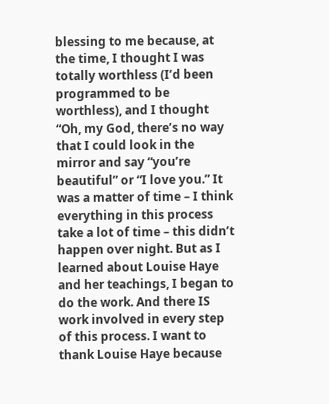blessing to me because, at the time, I thought I was totally worthless (I’d been programmed to be worthless), and I thought “Oh, my God, there’s no way that I could look in the mirror and say “you’re beautiful” or “I love you.” It was a matter of time – I think everything in this process take a lot of time – this didn’t happen over night. But as I learned about Louise Haye and her teachings, I began to do the work. And there IS work involved in every step of this process. I want to thank Louise Haye because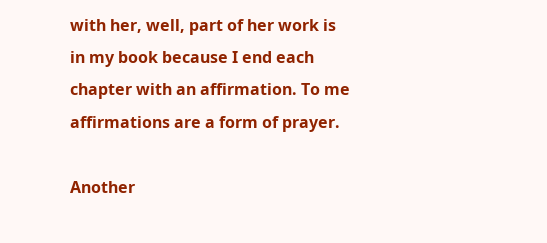with her, well, part of her work is in my book because I end each chapter with an affirmation. To me affirmations are a form of prayer.

Another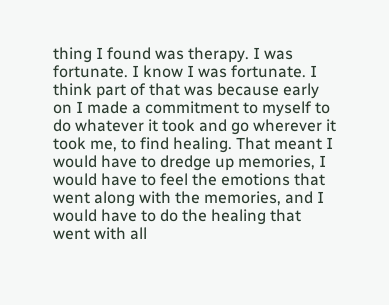thing I found was therapy. I was fortunate. I know I was fortunate. I think part of that was because early on I made a commitment to myself to do whatever it took and go wherever it took me, to find healing. That meant I would have to dredge up memories, I would have to feel the emotions that went along with the memories, and I would have to do the healing that went with all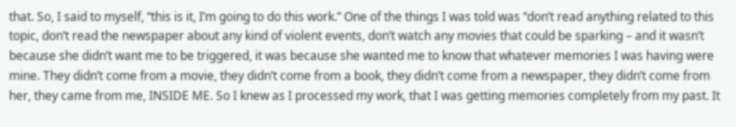that. So, I said to myself, “this is it, I’m going to do this work.” One of the things I was told was “don’t read anything related to this topic, don’t read the newspaper about any kind of violent events, don’t watch any movies that could be sparking – and it wasn’t because she didn’t want me to be triggered, it was because she wanted me to know that whatever memories I was having were mine. They didn’t come from a movie, they didn’t come from a book, they didn’t come from a newspaper, they didn’t come from her, they came from me, INSIDE ME. So I knew as I processed my work, that I was getting memories completely from my past. It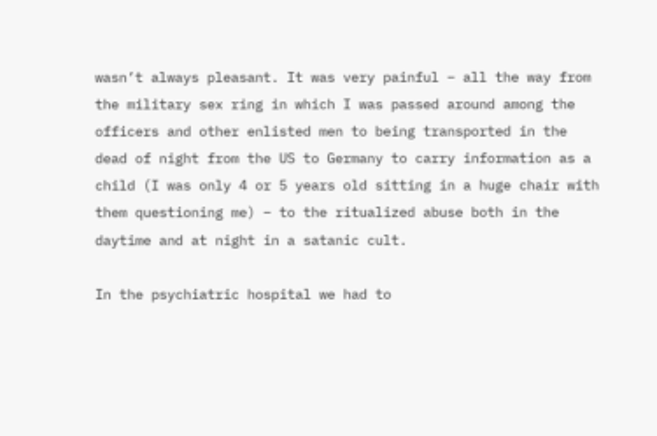wasn’t always pleasant. It was very painful – all the way from the military sex ring in which I was passed around among the officers and other enlisted men to being transported in the dead of night from the US to Germany to carry information as a child (I was only 4 or 5 years old sitting in a huge chair with them questioning me) – to the ritualized abuse both in the daytime and at night in a satanic cult.

In the psychiatric hospital we had to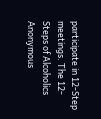participate in 12-Step meetings. The 12-Steps of Alcoholics Anonymous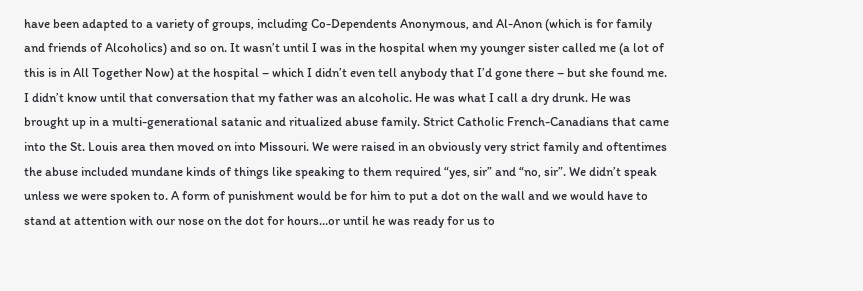have been adapted to a variety of groups, including Co-Dependents Anonymous, and Al-Anon (which is for family and friends of Alcoholics) and so on. It wasn’t until I was in the hospital when my younger sister called me (a lot of this is in All Together Now) at the hospital – which I didn’t even tell anybody that I’d gone there – but she found me. I didn’t know until that conversation that my father was an alcoholic. He was what I call a dry drunk. He was brought up in a multi-generational satanic and ritualized abuse family. Strict Catholic French-Canadians that came into the St. Louis area then moved on into Missouri. We were raised in an obviously very strict family and oftentimes the abuse included mundane kinds of things like speaking to them required “yes, sir” and “no, sir”. We didn’t speak unless we were spoken to. A form of punishment would be for him to put a dot on the wall and we would have to stand at attention with our nose on the dot for hours…or until he was ready for us to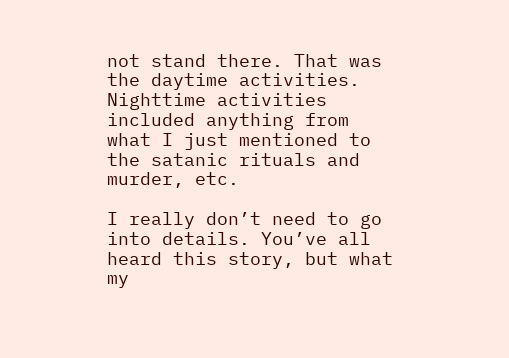not stand there. That was the daytime activities. Nighttime activities included anything from what I just mentioned to the satanic rituals and murder, etc.

I really don’t need to go into details. You’ve all heard this story, but what my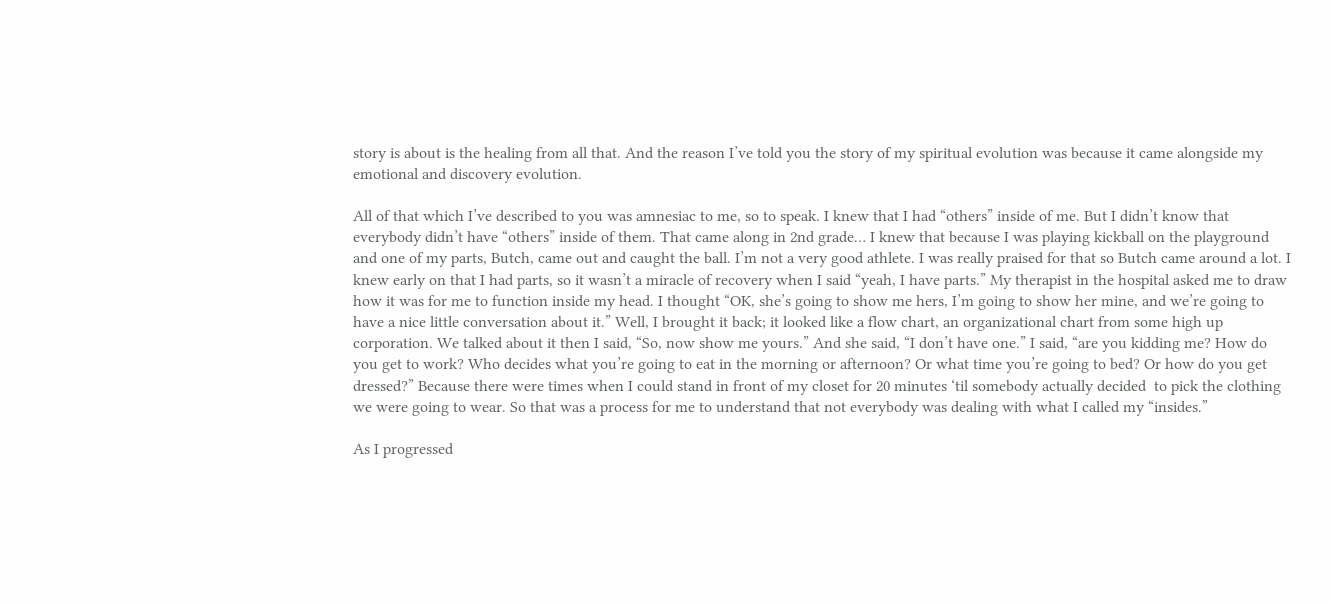story is about is the healing from all that. And the reason I’ve told you the story of my spiritual evolution was because it came alongside my emotional and discovery evolution.

All of that which I’ve described to you was amnesiac to me, so to speak. I knew that I had “others” inside of me. But I didn’t know that everybody didn’t have “others” inside of them. That came along in 2nd grade… I knew that because I was playing kickball on the playground and one of my parts, Butch, came out and caught the ball. I’m not a very good athlete. I was really praised for that so Butch came around a lot. I knew early on that I had parts, so it wasn’t a miracle of recovery when I said “yeah, I have parts.” My therapist in the hospital asked me to draw how it was for me to function inside my head. I thought “OK, she’s going to show me hers, I’m going to show her mine, and we’re going to have a nice little conversation about it.” Well, I brought it back; it looked like a flow chart, an organizational chart from some high up corporation. We talked about it then I said, “So, now show me yours.” And she said, “I don’t have one.” I said, “are you kidding me? How do you get to work? Who decides what you’re going to eat in the morning or afternoon? Or what time you’re going to bed? Or how do you get dressed?” Because there were times when I could stand in front of my closet for 20 minutes ‘til somebody actually decided  to pick the clothing we were going to wear. So that was a process for me to understand that not everybody was dealing with what I called my “insides.”

As I progressed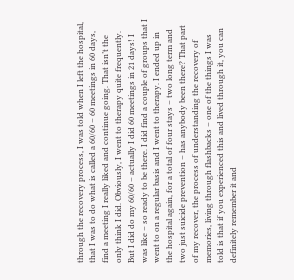through the recovery process, I was told when I left the hospital, that I was to do what is called a 60/60 – 60 meetings in 60 days, find a meeting I really liked and continue going. That isn’t the only think I did. Obviously, I went to therapy quite frequently. But I did do my 60/60 – actually I did 60 meetings in 21 days! I was like – so ready to be there. I did find a couple of groups that I went to on a regular basis and I went to therapy. I ended up in the hospital again, for a total of four stays – two long term and two just suicide prevention – has anybody been there? That part of my recover, the process of understanding the recovery of memories, living through flashbacks – one of the things I was told is that if you experienced this and lived through it, you can definitely remember it and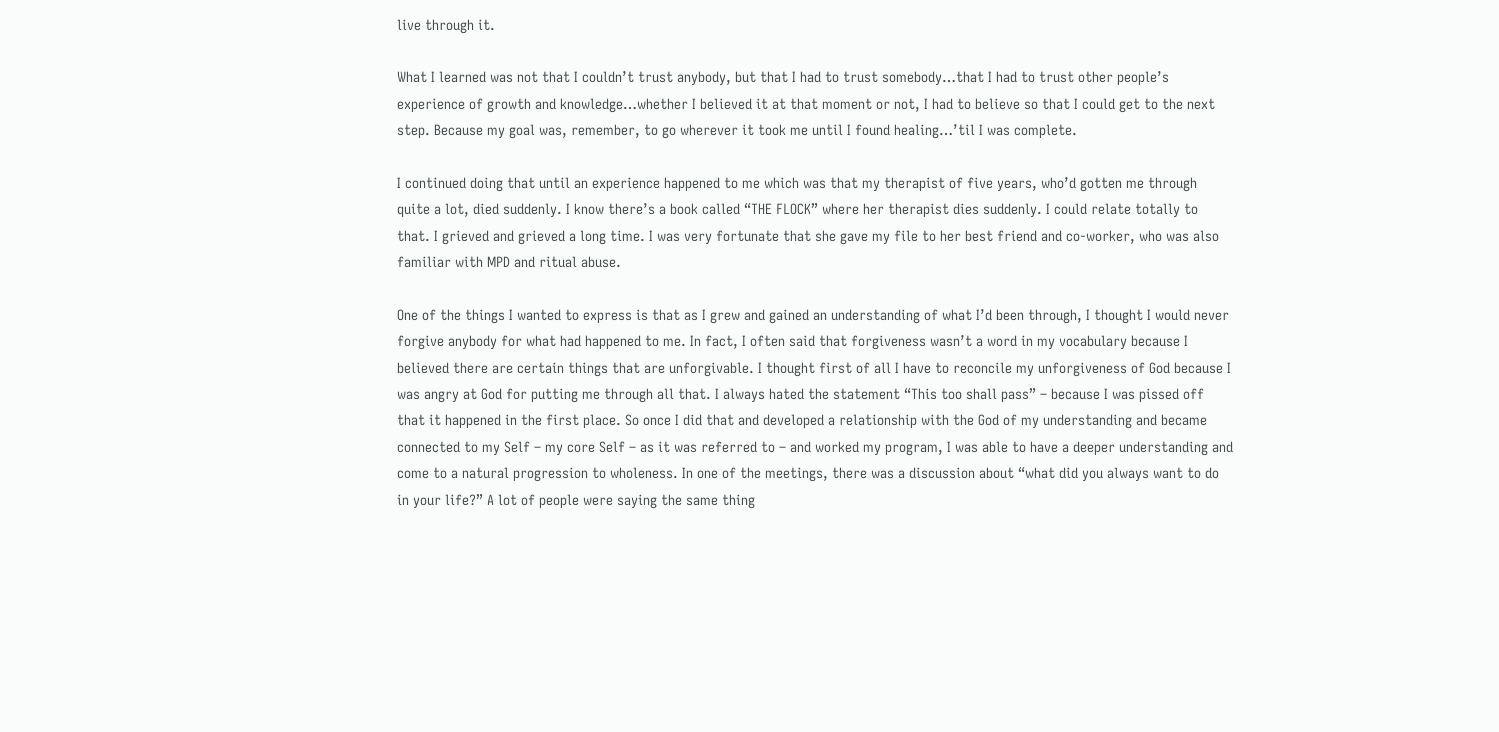live through it.

What I learned was not that I couldn’t trust anybody, but that I had to trust somebody…that I had to trust other people’s experience of growth and knowledge…whether I believed it at that moment or not, I had to believe so that I could get to the next step. Because my goal was, remember, to go wherever it took me until I found healing…’til I was complete.

I continued doing that until an experience happened to me which was that my therapist of five years, who’d gotten me through quite a lot, died suddenly. I know there’s a book called “THE FLOCK” where her therapist dies suddenly. I could relate totally to that. I grieved and grieved a long time. I was very fortunate that she gave my file to her best friend and co-worker, who was also familiar with MPD and ritual abuse.

One of the things I wanted to express is that as I grew and gained an understanding of what I’d been through, I thought I would never forgive anybody for what had happened to me. In fact, I often said that forgiveness wasn’t a word in my vocabulary because I believed there are certain things that are unforgivable. I thought first of all I have to reconcile my unforgiveness of God because I was angry at God for putting me through all that. I always hated the statement “This too shall pass” – because I was pissed off that it happened in the first place. So once I did that and developed a relationship with the God of my understanding and became connected to my Self – my core Self – as it was referred to – and worked my program, I was able to have a deeper understanding and come to a natural progression to wholeness. In one of the meetings, there was a discussion about “what did you always want to do in your life?” A lot of people were saying the same thing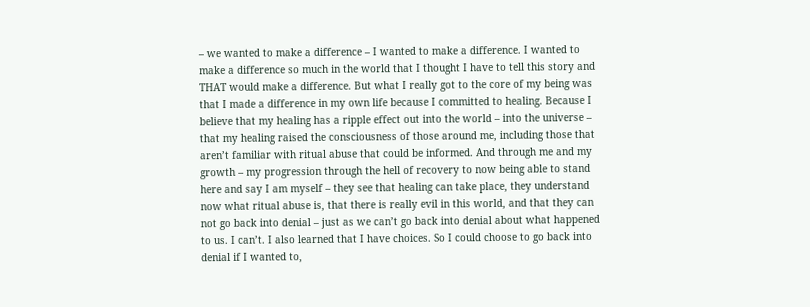– we wanted to make a difference – I wanted to make a difference. I wanted to make a difference so much in the world that I thought I have to tell this story and THAT would make a difference. But what I really got to the core of my being was that I made a difference in my own life because I committed to healing. Because I believe that my healing has a ripple effect out into the world – into the universe – that my healing raised the consciousness of those around me, including those that aren’t familiar with ritual abuse that could be informed. And through me and my growth – my progression through the hell of recovery to now being able to stand here and say I am myself – they see that healing can take place, they understand now what ritual abuse is, that there is really evil in this world, and that they can not go back into denial – just as we can’t go back into denial about what happened to us. I can’t. I also learned that I have choices. So I could choose to go back into denial if I wanted to,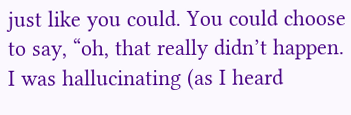just like you could. You could choose to say, “oh, that really didn’t happen. I was hallucinating (as I heard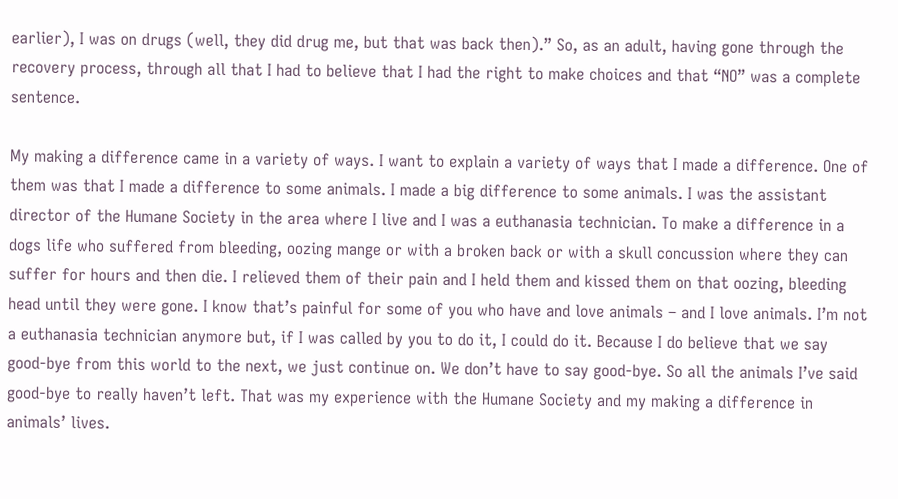earlier), I was on drugs (well, they did drug me, but that was back then).” So, as an adult, having gone through the recovery process, through all that I had to believe that I had the right to make choices and that “NO” was a complete sentence.

My making a difference came in a variety of ways. I want to explain a variety of ways that I made a difference. One of them was that I made a difference to some animals. I made a big difference to some animals. I was the assistant director of the Humane Society in the area where I live and I was a euthanasia technician. To make a difference in a dogs life who suffered from bleeding, oozing mange or with a broken back or with a skull concussion where they can suffer for hours and then die. I relieved them of their pain and I held them and kissed them on that oozing, bleeding head until they were gone. I know that’s painful for some of you who have and love animals – and I love animals. I’m not a euthanasia technician anymore but, if I was called by you to do it, I could do it. Because I do believe that we say good-bye from this world to the next, we just continue on. We don’t have to say good-bye. So all the animals I’ve said good-bye to really haven’t left. That was my experience with the Humane Society and my making a difference in animals’ lives.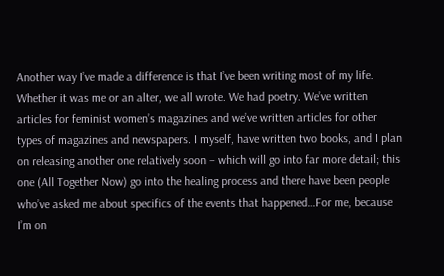Another way I’ve made a difference is that I’ve been writing most of my life. Whether it was me or an alter, we all wrote. We had poetry. We’ve written articles for feminist women’s magazines and we’ve written articles for other types of magazines and newspapers. I myself, have written two books, and I plan on releasing another one relatively soon – which will go into far more detail; this one (All Together Now) go into the healing process and there have been people who’ve asked me about specifics of the events that happened…For me, because I’m on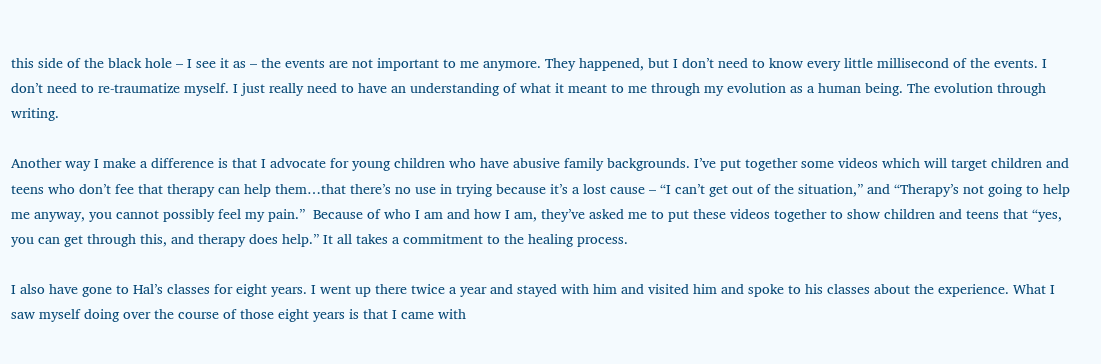this side of the black hole – I see it as – the events are not important to me anymore. They happened, but I don’t need to know every little millisecond of the events. I don’t need to re-traumatize myself. I just really need to have an understanding of what it meant to me through my evolution as a human being. The evolution through writing.

Another way I make a difference is that I advocate for young children who have abusive family backgrounds. I’ve put together some videos which will target children and teens who don’t fee that therapy can help them…that there’s no use in trying because it’s a lost cause – “I can’t get out of the situation,” and “Therapy’s not going to help me anyway, you cannot possibly feel my pain.”  Because of who I am and how I am, they’ve asked me to put these videos together to show children and teens that “yes, you can get through this, and therapy does help.” It all takes a commitment to the healing process.

I also have gone to Hal’s classes for eight years. I went up there twice a year and stayed with him and visited him and spoke to his classes about the experience. What I saw myself doing over the course of those eight years is that I came with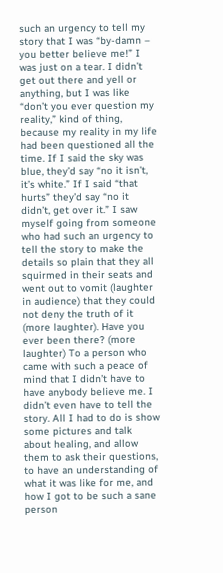such an urgency to tell my story that I was “by-damn – you better believe me!” I was just on a tear. I didn’t get out there and yell or anything, but I was like “don’t you ever question my reality,” kind of thing, because my reality in my life had been questioned all the time. If I said the sky was blue, they’d say “no it isn’t, it’s white.” If I said “that hurts” they’d say “no it didn’t, get over it.” I saw myself going from someone who had such an urgency to tell the story to make the details so plain that they all squirmed in their seats and went out to vomit (laughter in audience) that they could not deny the truth of it (more laughter). Have you ever been there? (more laughter) To a person who came with such a peace of mind that I didn’t have to have anybody believe me. I didn’t even have to tell the story. All I had to do is show some pictures and talk about healing, and allow them to ask their questions, to have an understanding of what it was like for me, and how I got to be such a sane person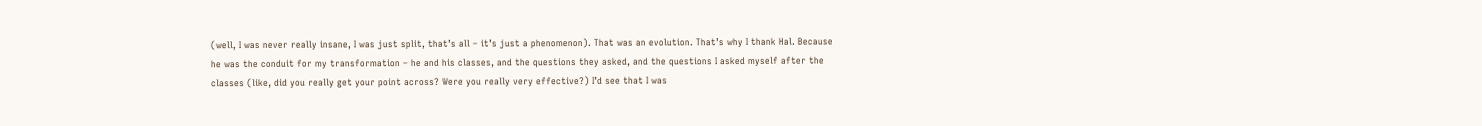(well, I was never really insane, I was just split, that’s all – it’s just a phenomenon). That was an evolution. That’s why I thank Hal. Because he was the conduit for my transformation – he and his classes, and the questions they asked, and the questions I asked myself after the classes (like, did you really get your point across? Were you really very effective?) I’d see that I was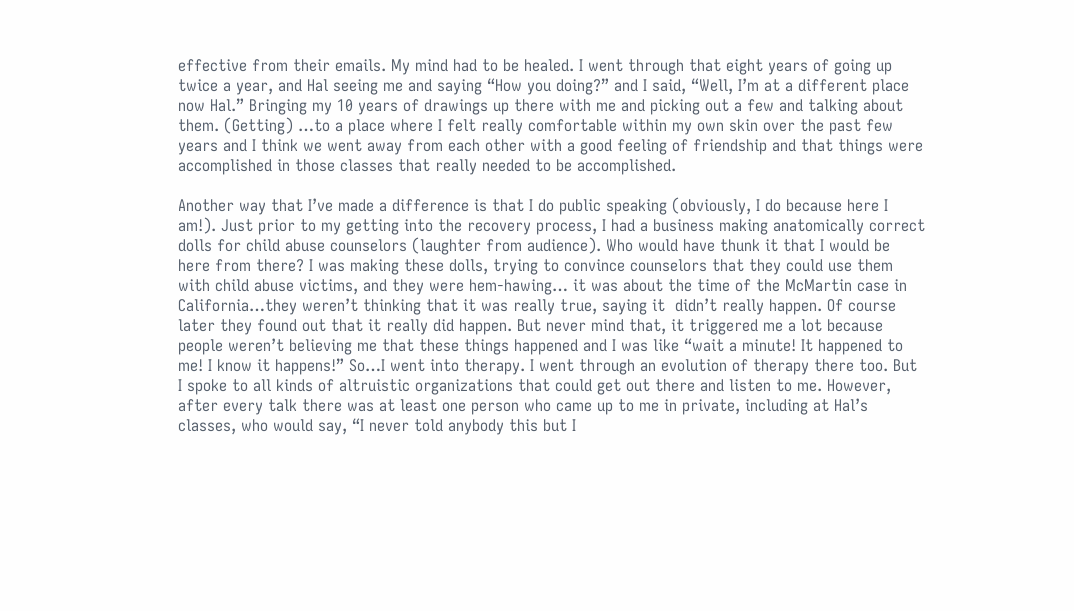effective from their emails. My mind had to be healed. I went through that eight years of going up twice a year, and Hal seeing me and saying “How you doing?” and I said, “Well, I’m at a different place now Hal.” Bringing my 10 years of drawings up there with me and picking out a few and talking about them. (Getting) …to a place where I felt really comfortable within my own skin over the past few years and I think we went away from each other with a good feeling of friendship and that things were accomplished in those classes that really needed to be accomplished.

Another way that I’ve made a difference is that I do public speaking (obviously, I do because here I am!). Just prior to my getting into the recovery process, I had a business making anatomically correct dolls for child abuse counselors (laughter from audience). Who would have thunk it that I would be here from there? I was making these dolls, trying to convince counselors that they could use them with child abuse victims, and they were hem-hawing… it was about the time of the McMartin case in California…they weren’t thinking that it was really true, saying it  didn’t really happen. Of course later they found out that it really did happen. But never mind that, it triggered me a lot because people weren’t believing me that these things happened and I was like “wait a minute! It happened to me! I know it happens!” So…I went into therapy. I went through an evolution of therapy there too. But I spoke to all kinds of altruistic organizations that could get out there and listen to me. However, after every talk there was at least one person who came up to me in private, including at Hal’s classes, who would say, “I never told anybody this but I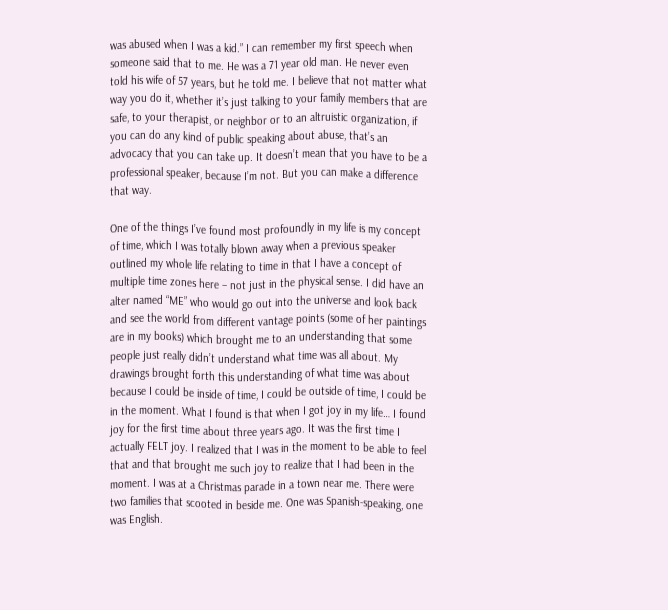was abused when I was a kid.” I can remember my first speech when someone said that to me. He was a 71 year old man. He never even told his wife of 57 years, but he told me. I believe that not matter what way you do it, whether it’s just talking to your family members that are safe, to your therapist, or neighbor or to an altruistic organization, if you can do any kind of public speaking about abuse, that’s an advocacy that you can take up. It doesn’t mean that you have to be a professional speaker, because I’m not. But you can make a difference that way.

One of the things I’ve found most profoundly in my life is my concept of time, which I was totally blown away when a previous speaker outlined my whole life relating to time in that I have a concept of multiple time zones here – not just in the physical sense. I did have an alter named “ME” who would go out into the universe and look back and see the world from different vantage points (some of her paintings are in my books) which brought me to an understanding that some people just really didn’t understand what time was all about. My drawings brought forth this understanding of what time was about because I could be inside of time, I could be outside of time, I could be in the moment. What I found is that when I got joy in my life… I found joy for the first time about three years ago. It was the first time I actually FELT joy. I realized that I was in the moment to be able to feel that and that brought me such joy to realize that I had been in the moment. I was at a Christmas parade in a town near me. There were two families that scooted in beside me. One was Spanish-speaking, one was English.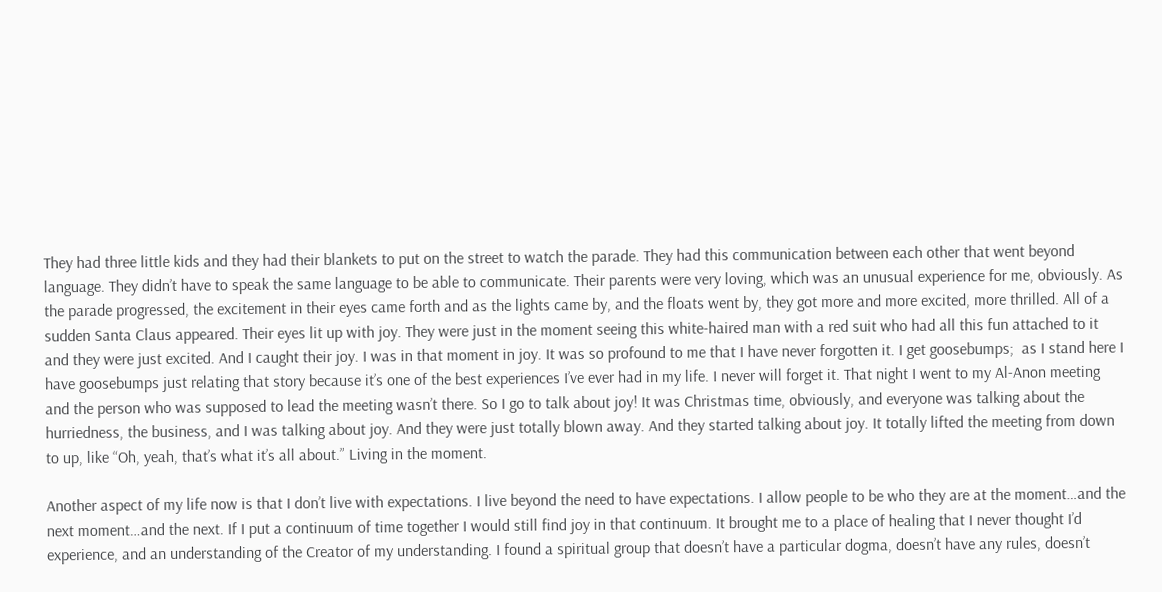They had three little kids and they had their blankets to put on the street to watch the parade. They had this communication between each other that went beyond language. They didn’t have to speak the same language to be able to communicate. Their parents were very loving, which was an unusual experience for me, obviously. As the parade progressed, the excitement in their eyes came forth and as the lights came by, and the floats went by, they got more and more excited, more thrilled. All of a sudden Santa Claus appeared. Their eyes lit up with joy. They were just in the moment seeing this white-haired man with a red suit who had all this fun attached to it and they were just excited. And I caught their joy. I was in that moment in joy. It was so profound to me that I have never forgotten it. I get goosebumps;  as I stand here I have goosebumps just relating that story because it’s one of the best experiences I’ve ever had in my life. I never will forget it. That night I went to my Al-Anon meeting and the person who was supposed to lead the meeting wasn’t there. So I go to talk about joy! It was Christmas time, obviously, and everyone was talking about the hurriedness, the business, and I was talking about joy. And they were just totally blown away. And they started talking about joy. It totally lifted the meeting from down to up, like “Oh, yeah, that’s what it’s all about.” Living in the moment.

Another aspect of my life now is that I don’t live with expectations. I live beyond the need to have expectations. I allow people to be who they are at the moment…and the next moment…and the next. If I put a continuum of time together I would still find joy in that continuum. It brought me to a place of healing that I never thought I’d experience, and an understanding of the Creator of my understanding. I found a spiritual group that doesn’t have a particular dogma, doesn’t have any rules, doesn’t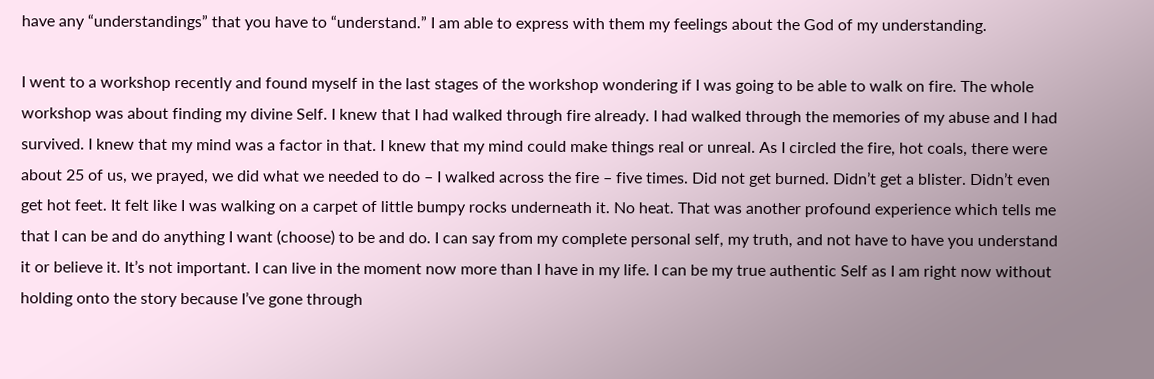have any “understandings” that you have to “understand.” I am able to express with them my feelings about the God of my understanding.

I went to a workshop recently and found myself in the last stages of the workshop wondering if I was going to be able to walk on fire. The whole workshop was about finding my divine Self. I knew that I had walked through fire already. I had walked through the memories of my abuse and I had survived. I knew that my mind was a factor in that. I knew that my mind could make things real or unreal. As I circled the fire, hot coals, there were about 25 of us, we prayed, we did what we needed to do – I walked across the fire – five times. Did not get burned. Didn’t get a blister. Didn’t even get hot feet. It felt like I was walking on a carpet of little bumpy rocks underneath it. No heat. That was another profound experience which tells me that I can be and do anything I want (choose) to be and do. I can say from my complete personal self, my truth, and not have to have you understand it or believe it. It’s not important. I can live in the moment now more than I have in my life. I can be my true authentic Self as I am right now without holding onto the story because I’ve gone through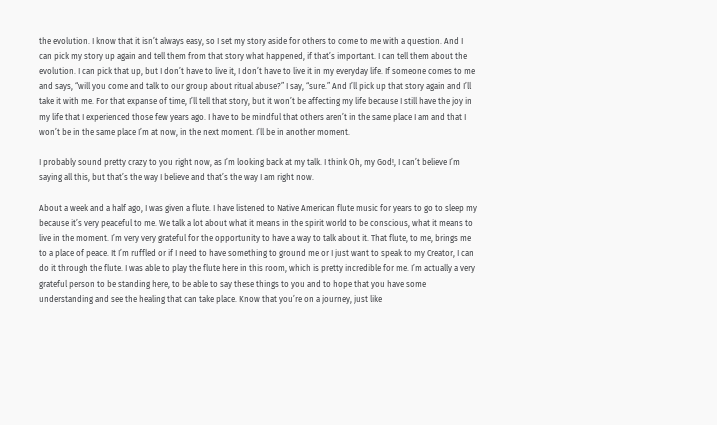the evolution. I know that it isn’t always easy, so I set my story aside for others to come to me with a question. And I can pick my story up again and tell them from that story what happened, if that’s important. I can tell them about the evolution. I can pick that up, but I don’t have to live it, I don’t have to live it in my everyday life. If someone comes to me and says, “will you come and talk to our group about ritual abuse?” I say, “sure.” And I’ll pick up that story again and I’ll take it with me. For that expanse of time, I’ll tell that story, but it won’t be affecting my life because I still have the joy in my life that I experienced those few years ago. I have to be mindful that others aren’t in the same place I am and that I won’t be in the same place I’m at now, in the next moment. I’ll be in another moment.

I probably sound pretty crazy to you right now, as I’m looking back at my talk. I think Oh, my God!, I can’t believe I’m saying all this, but that’s the way I believe and that’s the way I am right now.

About a week and a half ago, I was given a flute. I have listened to Native American flute music for years to go to sleep my because it’s very peaceful to me. We talk a lot about what it means in the spirit world to be conscious, what it means to live in the moment. I’m very very grateful for the opportunity to have a way to talk about it. That flute, to me, brings me to a place of peace. It I’m ruffled or if I need to have something to ground me or I just want to speak to my Creator, I can do it through the flute. I was able to play the flute here in this room, which is pretty incredible for me. I’m actually a very grateful person to be standing here, to be able to say these things to you and to hope that you have some understanding and see the healing that can take place. Know that you’re on a journey, just like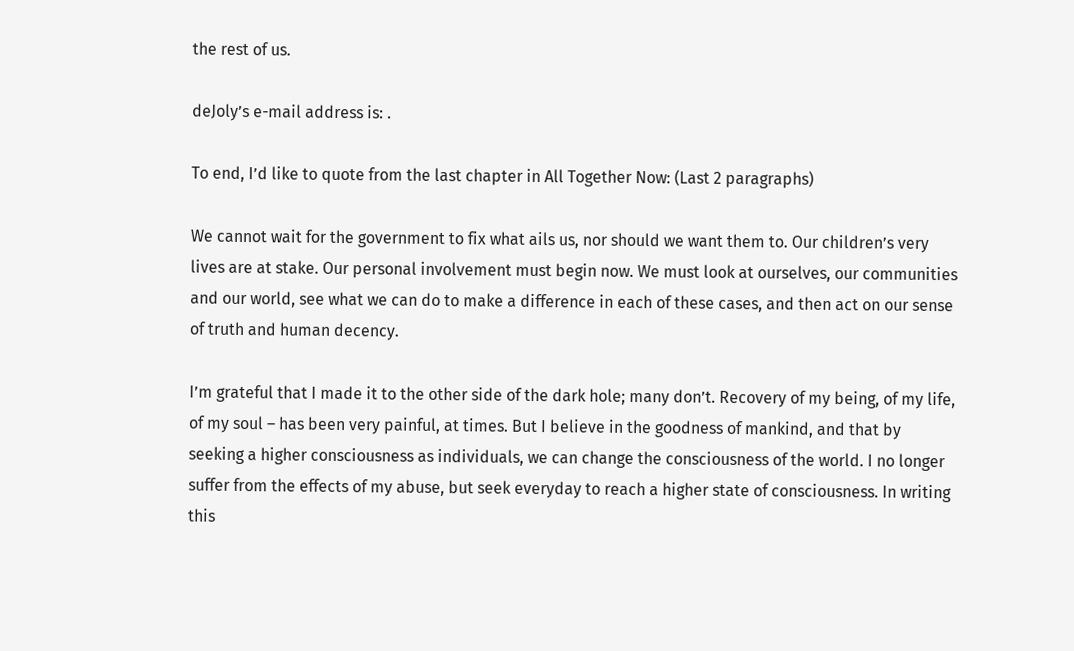the rest of us.

deJoly’s e-mail address is: .

To end, I’d like to quote from the last chapter in All Together Now: (Last 2 paragraphs)

We cannot wait for the government to fix what ails us, nor should we want them to. Our children’s very lives are at stake. Our personal involvement must begin now. We must look at ourselves, our communities and our world, see what we can do to make a difference in each of these cases, and then act on our sense of truth and human decency.

I’m grateful that I made it to the other side of the dark hole; many don’t. Recovery of my being, of my life, of my soul – has been very painful, at times. But I believe in the goodness of mankind, and that by seeking a higher consciousness as individuals, we can change the consciousness of the world. I no longer suffer from the effects of my abuse, but seek everyday to reach a higher state of consciousness. In writing this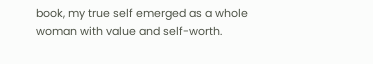book, my true self emerged as a whole woman with value and self-worth.